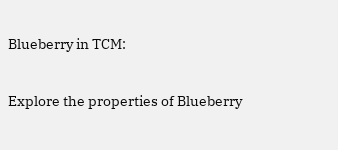Blueberry in TCM:

Explore the properties of Blueberry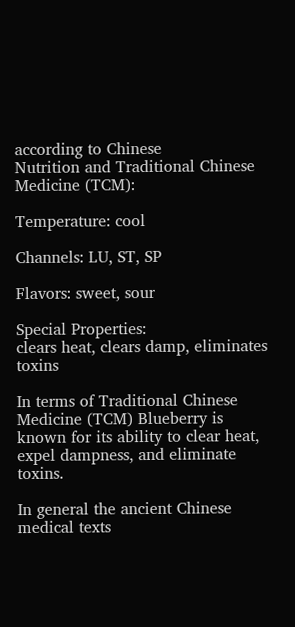according to Chinese
Nutrition and Traditional Chinese Medicine (TCM):

Temperature: cool

Channels: LU, ST, SP

Flavors: sweet, sour

Special Properties:
clears heat, clears damp, eliminates toxins

In terms of Traditional Chinese Medicine (TCM) Blueberry is known for its ability to clear heat, expel dampness, and eliminate toxins.

In general the ancient Chinese medical texts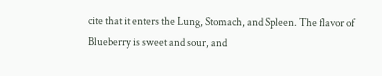cite that it enters the Lung, Stomach, and Spleen. The flavor of Blueberry is sweet and sour, and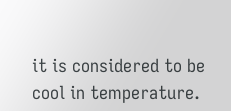it is considered to be cool in temperature.